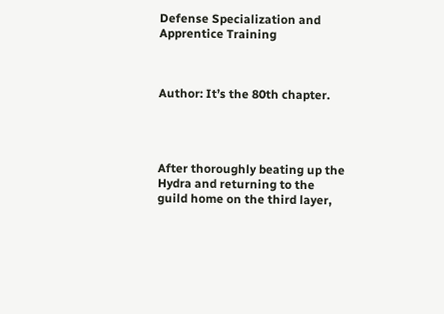Defense Specialization and Apprentice Training



Author: It’s the 80th chapter.




After thoroughly beating up the Hydra and returning to the guild home on the third layer,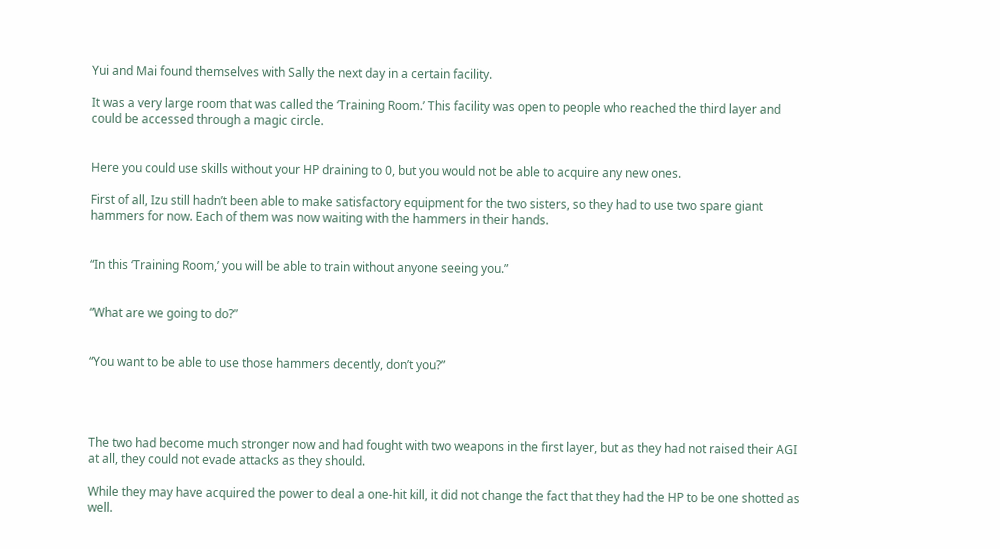Yui and Mai found themselves with Sally the next day in a certain facility.

It was a very large room that was called the ‘Training Room.’ This facility was open to people who reached the third layer and could be accessed through a magic circle.


Here you could use skills without your HP draining to 0, but you would not be able to acquire any new ones.

First of all, Izu still hadn’t been able to make satisfactory equipment for the two sisters, so they had to use two spare giant hammers for now. Each of them was now waiting with the hammers in their hands.


“In this ‘Training Room,’ you will be able to train without anyone seeing you.”


“What are we going to do?”


“You want to be able to use those hammers decently, don’t you?”




The two had become much stronger now and had fought with two weapons in the first layer, but as they had not raised their AGI at all, they could not evade attacks as they should.

While they may have acquired the power to deal a one-hit kill, it did not change the fact that they had the HP to be one shotted as well.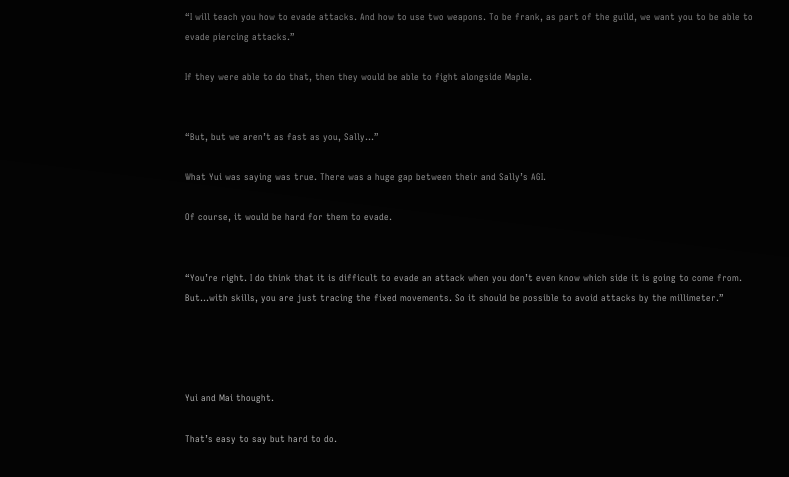“I will teach you how to evade attacks. And how to use two weapons. To be frank, as part of the guild, we want you to be able to evade piercing attacks.”

If they were able to do that, then they would be able to fight alongside Maple.


“But, but we aren’t as fast as you, Sally…”

What Yui was saying was true. There was a huge gap between their and Sally’s AGI.

Of course, it would be hard for them to evade.


“You’re right. I do think that it is difficult to evade an attack when you don’t even know which side it is going to come from. But…with skills, you are just tracing the fixed movements. So it should be possible to avoid attacks by the millimeter.”




Yui and Mai thought.

That’s easy to say but hard to do.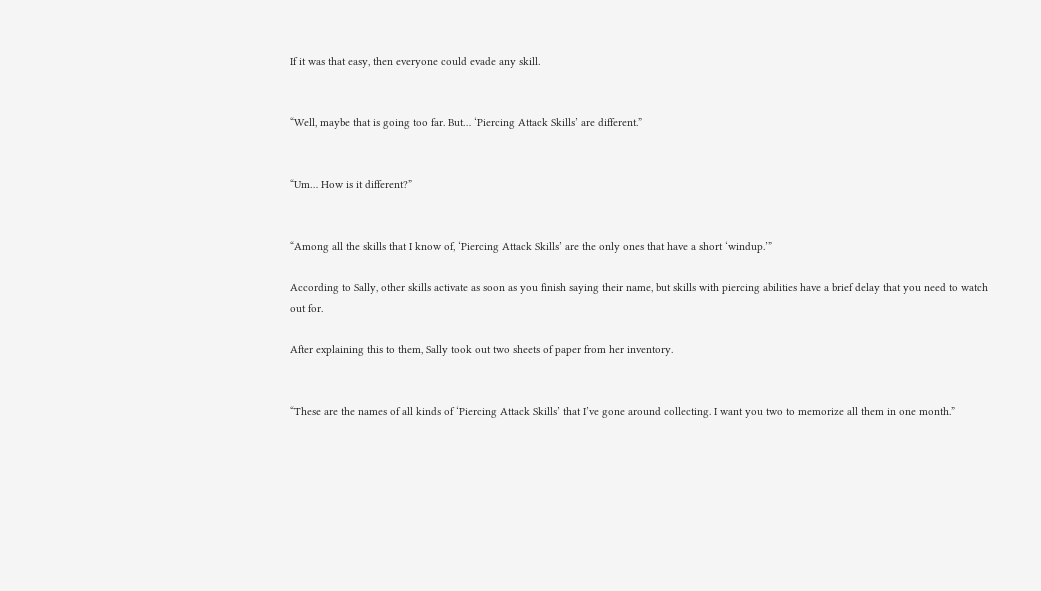If it was that easy, then everyone could evade any skill.


“Well, maybe that is going too far. But… ‘Piercing Attack Skills’ are different.”


“Um… How is it different?”


“Among all the skills that I know of, ‘Piercing Attack Skills’ are the only ones that have a short ‘windup.’”

According to Sally, other skills activate as soon as you finish saying their name, but skills with piercing abilities have a brief delay that you need to watch out for.

After explaining this to them, Sally took out two sheets of paper from her inventory.


“These are the names of all kinds of ‘Piercing Attack Skills’ that I’ve gone around collecting. I want you two to memorize all them in one month.”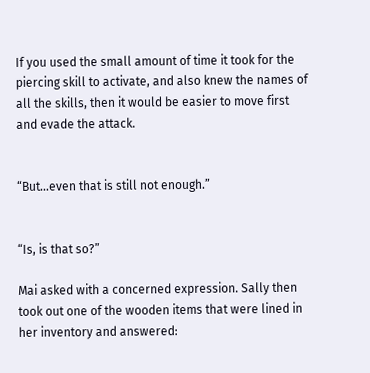If you used the small amount of time it took for the piercing skill to activate, and also knew the names of all the skills, then it would be easier to move first and evade the attack.


“But…even that is still not enough.”


“Is, is that so?”

Mai asked with a concerned expression. Sally then took out one of the wooden items that were lined in her inventory and answered: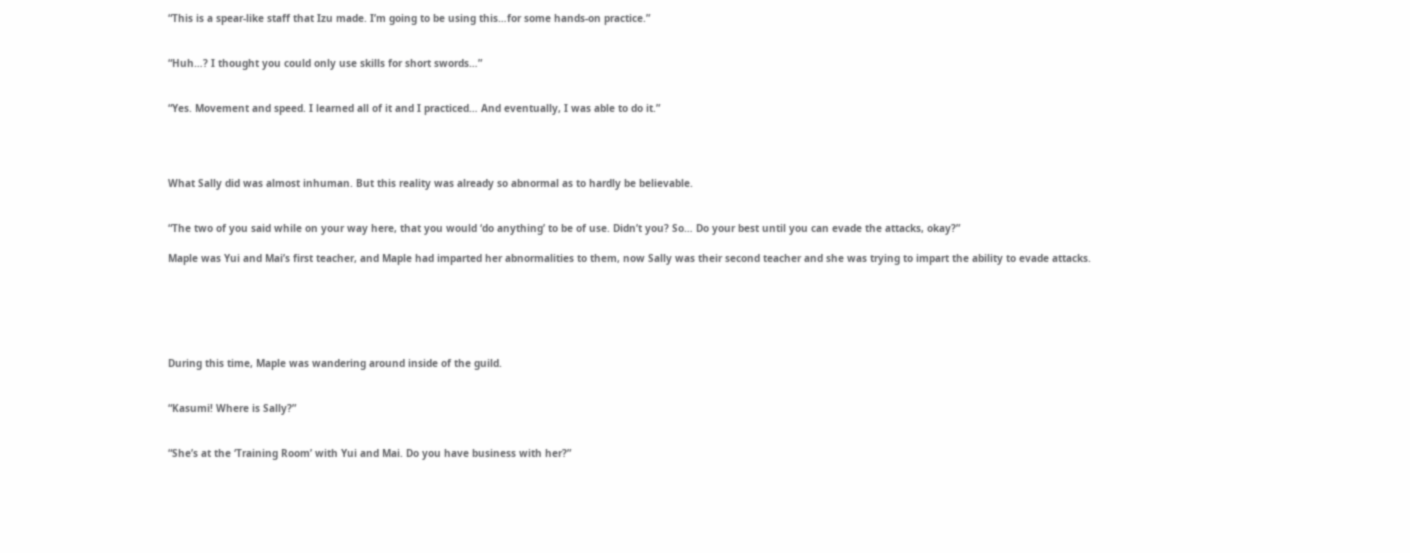“This is a spear-like staff that Izu made. I’m going to be using this…for some hands-on practice.”


“Huh…? I thought you could only use skills for short swords…”


“Yes. Movement and speed. I learned all of it and I practiced… And eventually, I was able to do it.”




What Sally did was almost inhuman. But this reality was already so abnormal as to hardly be believable.


“The two of you said while on your way here, that you would ‘do anything’ to be of use. Didn’t you? So… Do your best until you can evade the attacks, okay?”

Maple was Yui and Mai’s first teacher, and Maple had imparted her abnormalities to them, now Sally was their second teacher and she was trying to impart the ability to evade attacks.






During this time, Maple was wandering around inside of the guild.


“Kasumi! Where is Sally?”


“She’s at the ‘Training Room’ with Yui and Mai. Do you have business with her?”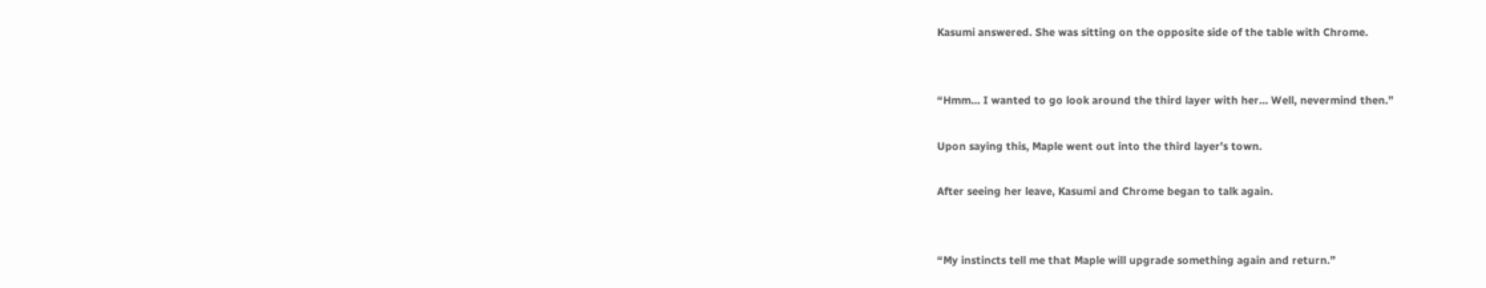Kasumi answered. She was sitting on the opposite side of the table with Chrome.


“Hmm… I wanted to go look around the third layer with her… Well, nevermind then.”

Upon saying this, Maple went out into the third layer’s town.

After seeing her leave, Kasumi and Chrome began to talk again.


“My instincts tell me that Maple will upgrade something again and return.”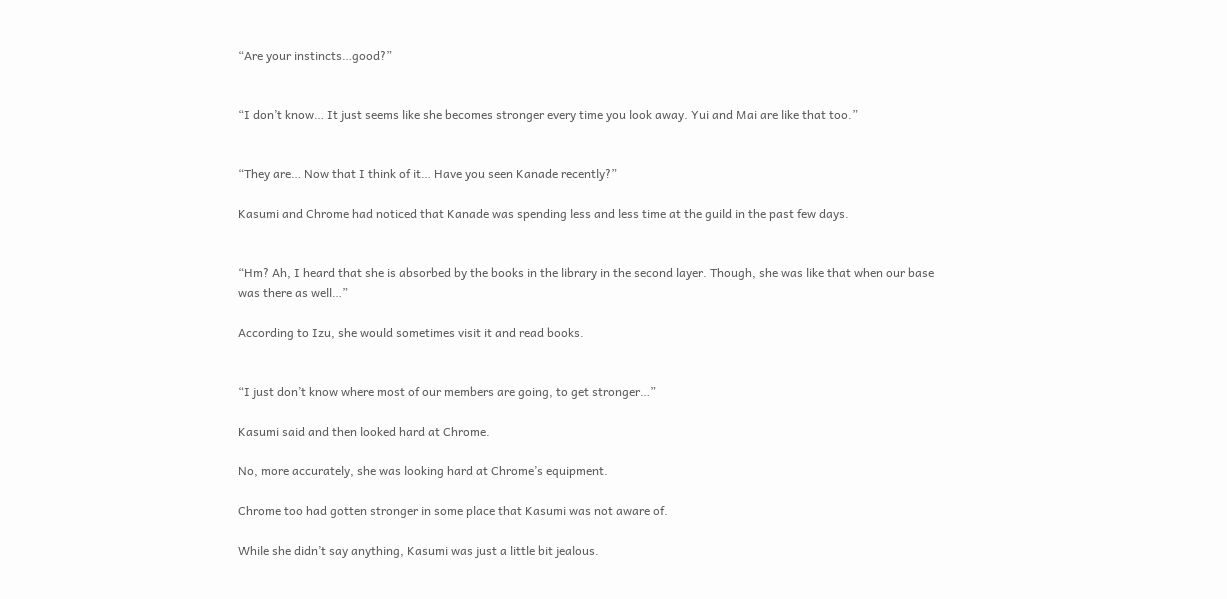“Are your instincts…good?”


“I don’t know… It just seems like she becomes stronger every time you look away. Yui and Mai are like that too.”


“They are… Now that I think of it… Have you seen Kanade recently?”

Kasumi and Chrome had noticed that Kanade was spending less and less time at the guild in the past few days.


“Hm? Ah, I heard that she is absorbed by the books in the library in the second layer. Though, she was like that when our base was there as well…”

According to Izu, she would sometimes visit it and read books.


“I just don’t know where most of our members are going, to get stronger…”

Kasumi said and then looked hard at Chrome.

No, more accurately, she was looking hard at Chrome’s equipment.

Chrome too had gotten stronger in some place that Kasumi was not aware of.

While she didn’t say anything, Kasumi was just a little bit jealous.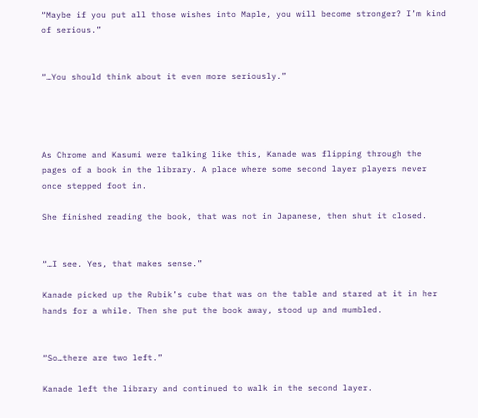“Maybe if you put all those wishes into Maple, you will become stronger? I’m kind of serious.”


“…You should think about it even more seriously.”




As Chrome and Kasumi were talking like this, Kanade was flipping through the pages of a book in the library. A place where some second layer players never once stepped foot in.

She finished reading the book, that was not in Japanese, then shut it closed.


“…I see. Yes, that makes sense.”

Kanade picked up the Rubik’s cube that was on the table and stared at it in her hands for a while. Then she put the book away, stood up and mumbled.


“So…there are two left.”

Kanade left the library and continued to walk in the second layer.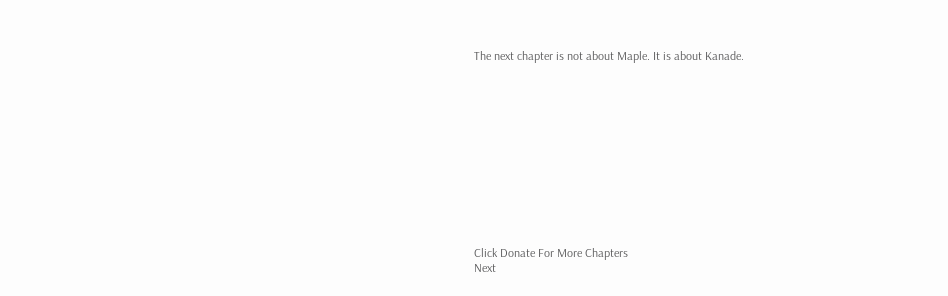The next chapter is not about Maple. It is about Kanade.












Click Donate For More Chapters
Next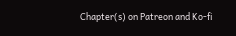Chapter(s) on Patreon and Ko-fi